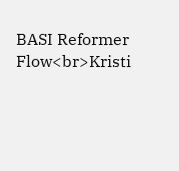BASI Reformer Flow<br>Kristi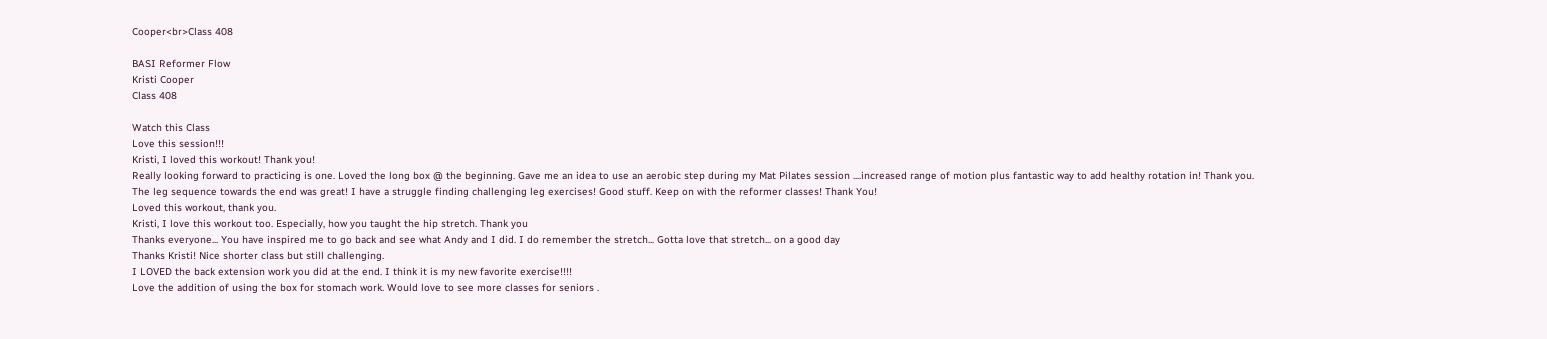Cooper<br>Class 408

BASI Reformer Flow
Kristi Cooper
Class 408

Watch this Class
Love this session!!!
Kristi, I loved this workout! Thank you!
Really looking forward to practicing is one. Loved the long box @ the beginning. Gave me an idea to use an aerobic step during my Mat Pilates session ....increased range of motion plus fantastic way to add healthy rotation in! Thank you.
The leg sequence towards the end was great! I have a struggle finding challenging leg exercises! Good stuff. Keep on with the reformer classes! Thank You!
Loved this workout, thank you.
Kristi, I love this workout too. Especially, how you taught the hip stretch. Thank you
Thanks everyone... You have inspired me to go back and see what Andy and I did. I do remember the stretch... Gotta love that stretch... on a good day
Thanks Kristi! Nice shorter class but still challenging.
I LOVED the back extension work you did at the end. I think it is my new favorite exercise!!!!
Love the addition of using the box for stomach work. Would love to see more classes for seniors .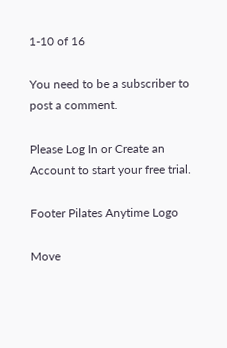1-10 of 16

You need to be a subscriber to post a comment.

Please Log In or Create an Account to start your free trial.

Footer Pilates Anytime Logo

Move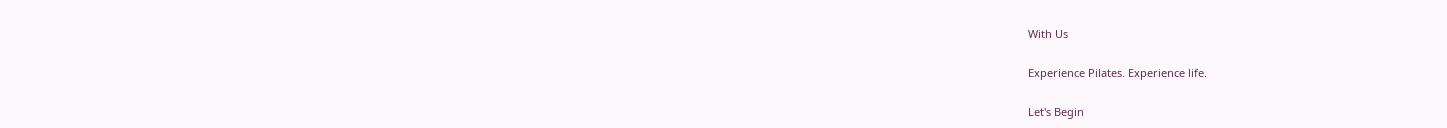With Us

Experience Pilates. Experience life.

Let's Begin